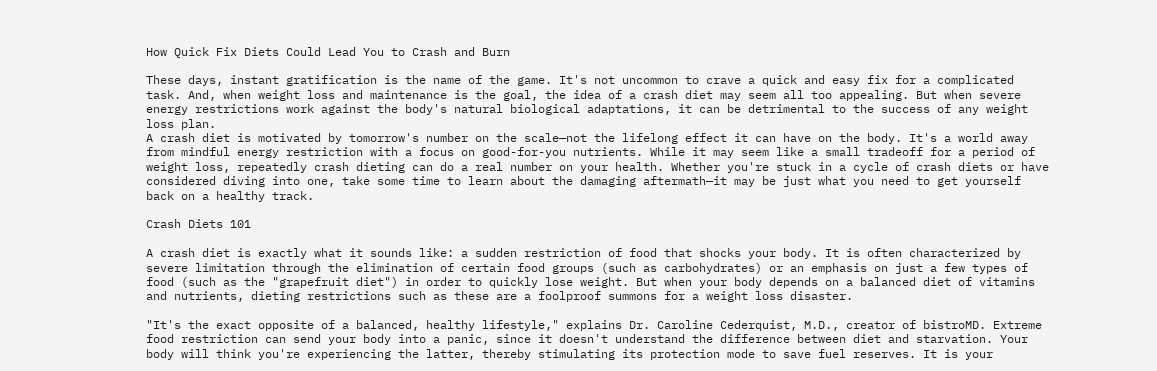How Quick Fix Diets Could Lead You to Crash and Burn

These days, instant gratification is the name of the game. It's not uncommon to crave a quick and easy fix for a complicated task. And, when weight loss and maintenance is the goal, the idea of a crash diet may seem all too appealing. But when severe energy restrictions work against the body's natural biological adaptations, it can be detrimental to the success of any weight loss plan.
A crash diet is motivated by tomorrow's number on the scale—not the lifelong effect it can have on the body. It's a world away from mindful energy restriction with a focus on good-for-you nutrients. While it may seem like a small tradeoff for a period of weight loss, repeatedly crash dieting can do a real number on your health. Whether you're stuck in a cycle of crash diets or have considered diving into one, take some time to learn about the damaging aftermath—it may be just what you need to get yourself back on a healthy track.

Crash Diets 101

A crash diet is exactly what it sounds like: a sudden restriction of food that shocks your body. It is often characterized by severe limitation through the elimination of certain food groups (such as carbohydrates) or an emphasis on just a few types of food (such as the "grapefruit diet") in order to quickly lose weight. But when your body depends on a balanced diet of vitamins and nutrients, dieting restrictions such as these are a foolproof summons for a weight loss disaster.

"It's the exact opposite of a balanced, healthy lifestyle," explains Dr. Caroline Cederquist, M.D., creator of bistroMD. Extreme food restriction can send your body into a panic, since it doesn't understand the difference between diet and starvation. Your body will think you're experiencing the latter, thereby stimulating its protection mode to save fuel reserves. It is your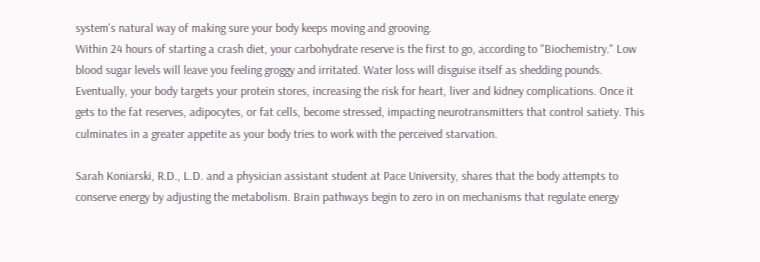system's natural way of making sure your body keeps moving and grooving.
Within 24 hours of starting a crash diet, your carbohydrate reserve is the first to go, according to "Biochemistry." Low blood sugar levels will leave you feeling groggy and irritated. Water loss will disguise itself as shedding pounds. Eventually, your body targets your protein stores, increasing the risk for heart, liver and kidney complications. Once it gets to the fat reserves, adipocytes, or fat cells, become stressed, impacting neurotransmitters that control satiety. This culminates in a greater appetite as your body tries to work with the perceived starvation.

Sarah Koniarski, R.D., L.D. and a physician assistant student at Pace University, shares that the body attempts to conserve energy by adjusting the metabolism. Brain pathways begin to zero in on mechanisms that regulate energy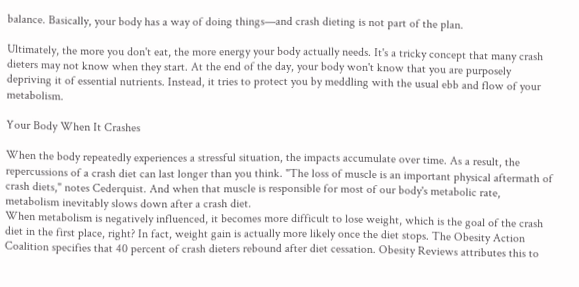balance. Basically, your body has a way of doing things—and crash dieting is not part of the plan.

Ultimately, the more you don't eat, the more energy your body actually needs. It's a tricky concept that many crash dieters may not know when they start. At the end of the day, your body won't know that you are purposely depriving it of essential nutrients. Instead, it tries to protect you by meddling with the usual ebb and flow of your metabolism.

Your Body When It Crashes

When the body repeatedly experiences a stressful situation, the impacts accumulate over time. As a result, the repercussions of a crash diet can last longer than you think. "The loss of muscle is an important physical aftermath of crash diets," notes Cederquist. And when that muscle is responsible for most of our body's metabolic rate, metabolism inevitably slows down after a crash diet.
When metabolism is negatively influenced, it becomes more difficult to lose weight, which is the goal of the crash diet in the first place, right? In fact, weight gain is actually more likely once the diet stops. The Obesity Action Coalition specifies that 40 percent of crash dieters rebound after diet cessation. Obesity Reviews attributes this to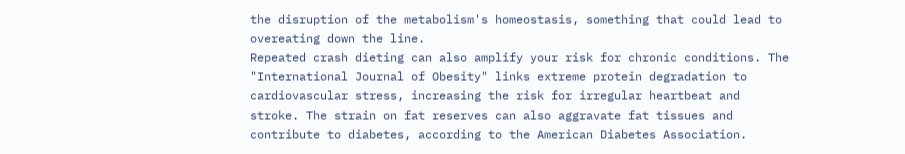the disruption of the metabolism's homeostasis, something that could lead to overeating down the line.
Repeated crash dieting can also amplify your risk for chronic conditions. The "International Journal of Obesity" links extreme protein degradation to cardiovascular stress, increasing the risk for irregular heartbeat and stroke. The strain on fat reserves can also aggravate fat tissues and contribute to diabetes, according to the American Diabetes Association.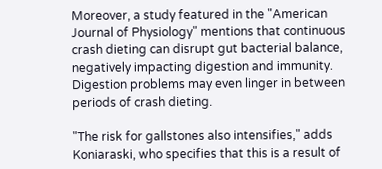Moreover, a study featured in the "American Journal of Physiology" mentions that continuous crash dieting can disrupt gut bacterial balance, negatively impacting digestion and immunity. Digestion problems may even linger in between periods of crash dieting.

"The risk for gallstones also intensifies," adds Koniaraski, who specifies that this is a result of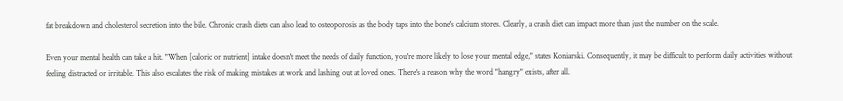fat breakdown and cholesterol secretion into the bile. Chronic crash diets can also lead to osteoporosis as the body taps into the bone's calcium stores. Clearly, a crash diet can impact more than just the number on the scale.

Even your mental health can take a hit. "When [caloric or nutrient] intake doesn't meet the needs of daily function, you're more likely to lose your mental edge," states Koniarski. Consequently, it may be difficult to perform daily activities without feeling distracted or irritable. This also escalates the risk of making mistakes at work and lashing out at loved ones. There's a reason why the word "hangry" exists, after all.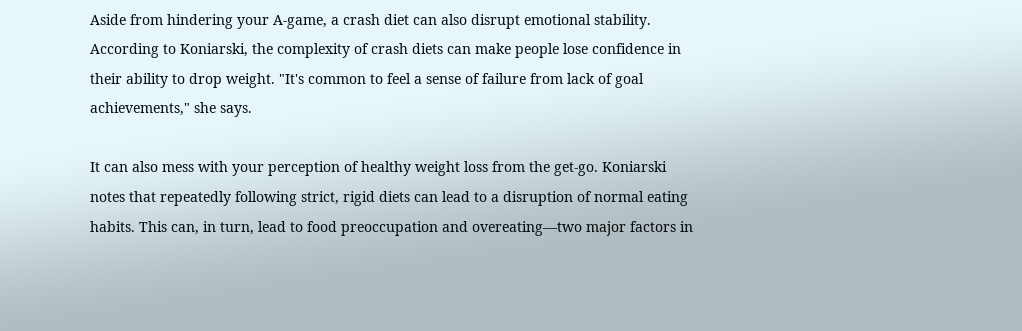Aside from hindering your A-game, a crash diet can also disrupt emotional stability. According to Koniarski, the complexity of crash diets can make people lose confidence in their ability to drop weight. "It's common to feel a sense of failure from lack of goal achievements," she says.

It can also mess with your perception of healthy weight loss from the get-go. Koniarski notes that repeatedly following strict, rigid diets can lead to a disruption of normal eating habits. This can, in turn, lead to food preoccupation and overeating—two major factors in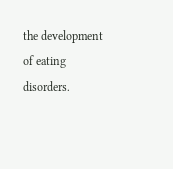the development of eating disorders.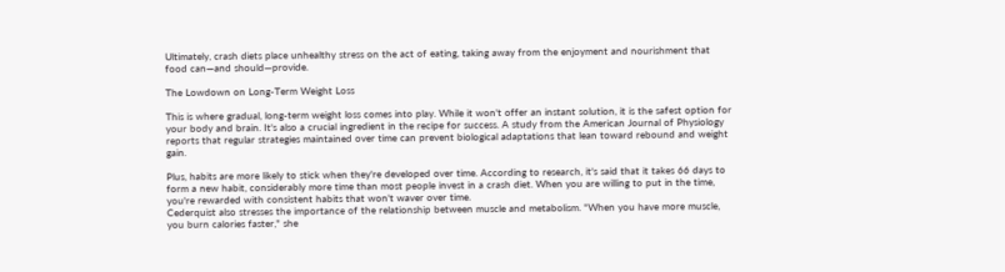Ultimately, crash diets place unhealthy stress on the act of eating, taking away from the enjoyment and nourishment that food can—and should—provide.

The Lowdown on Long-Term Weight Loss

This is where gradual, long-term weight loss comes into play. While it won't offer an instant solution, it is the safest option for your body and brain. It's also a crucial ingredient in the recipe for success. A study from the American Journal of Physiology reports that regular strategies maintained over time can prevent biological adaptations that lean toward rebound and weight gain.

Plus, habits are more likely to stick when they're developed over time. According to research, it's said that it takes 66 days to form a new habit, considerably more time than most people invest in a crash diet. When you are willing to put in the time, you're rewarded with consistent habits that won't waver over time.
Cederquist also stresses the importance of the relationship between muscle and metabolism. "When you have more muscle, you burn calories faster," she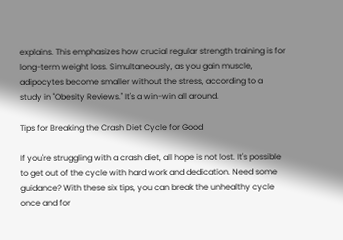explains. This emphasizes how crucial regular strength training is for long-term weight loss. Simultaneously, as you gain muscle, adipocytes become smaller without the stress, according to a study in "Obesity Reviews." It's a win-win all around.

Tips for Breaking the Crash Diet Cycle for Good

If you're struggling with a crash diet, all hope is not lost. It's possible to get out of the cycle with hard work and dedication. Need some guidance? With these six tips, you can break the unhealthy cycle once and for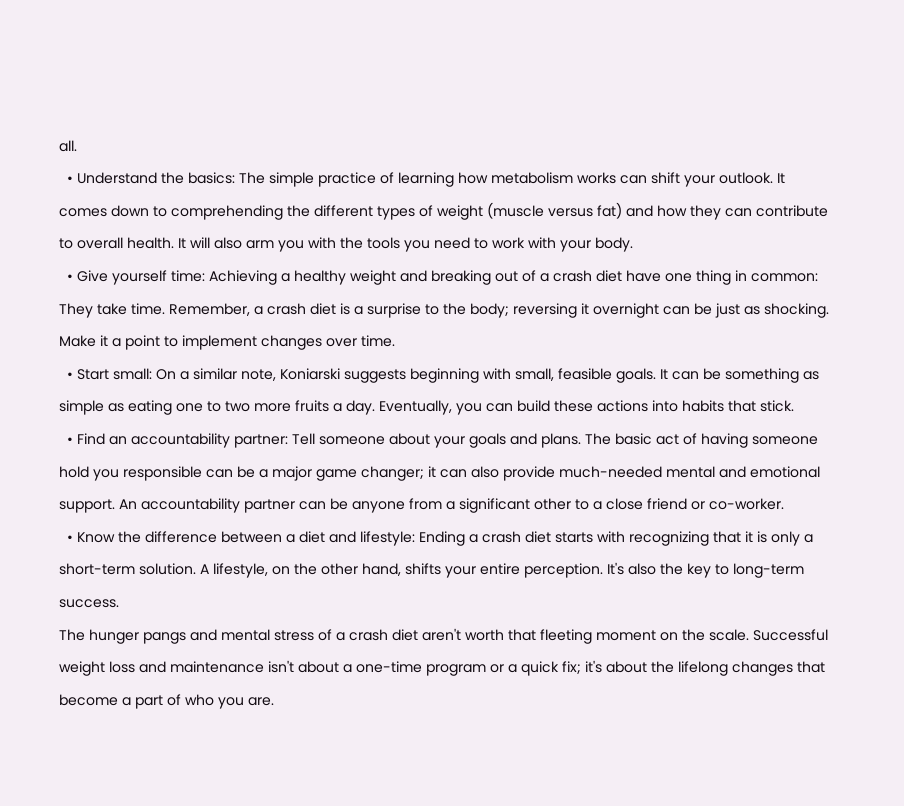all.
  • Understand the basics: The simple practice of learning how metabolism works can shift your outlook. It comes down to comprehending the different types of weight (muscle versus fat) and how they can contribute to overall health. It will also arm you with the tools you need to work with your body.
  • Give yourself time: Achieving a healthy weight and breaking out of a crash diet have one thing in common: They take time. Remember, a crash diet is a surprise to the body; reversing it overnight can be just as shocking. Make it a point to implement changes over time.
  • Start small: On a similar note, Koniarski suggests beginning with small, feasible goals. It can be something as simple as eating one to two more fruits a day. Eventually, you can build these actions into habits that stick.
  • Find an accountability partner: Tell someone about your goals and plans. The basic act of having someone hold you responsible can be a major game changer; it can also provide much-needed mental and emotional support. An accountability partner can be anyone from a significant other to a close friend or co-worker.
  • Know the difference between a diet and lifestyle: Ending a crash diet starts with recognizing that it is only a short-term solution. A lifestyle, on the other hand, shifts your entire perception. It's also the key to long-term success.
The hunger pangs and mental stress of a crash diet aren't worth that fleeting moment on the scale. Successful weight loss and maintenance isn't about a one-time program or a quick fix; it's about the lifelong changes that become a part of who you are.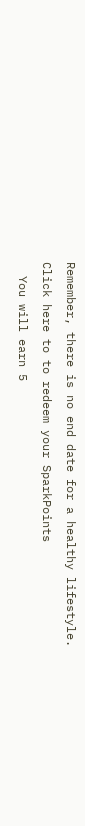Remember, there is no end date for a healthy lifestyle.
Click here to to redeem your SparkPoints
  You will earn 5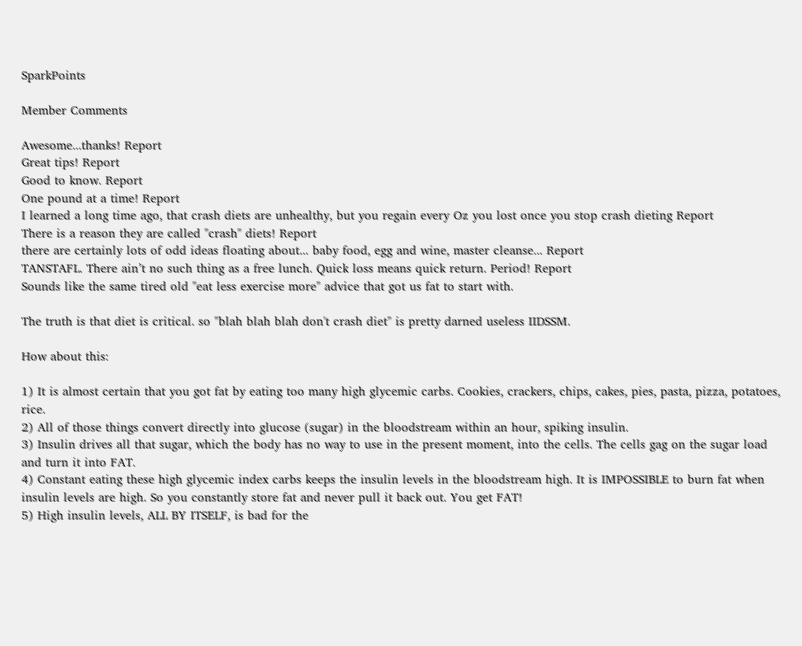SparkPoints

Member Comments

Awesome...thanks! Report
Great tips! Report
Good to know. Report
One pound at a time! Report
I learned a long time ago, that crash diets are unhealthy, but you regain every Oz you lost once you stop crash dieting Report
There is a reason they are called "crash" diets! Report
there are certainly lots of odd ideas floating about... baby food, egg and wine, master cleanse... Report
TANSTAFL. There ain’t no such thing as a free lunch. Quick loss means quick return. Period! Report
Sounds like the same tired old "eat less exercise more" advice that got us fat to start with.

The truth is that diet is critical. so "blah blah blah don't crash diet" is pretty darned useless IIDSSM.

How about this:

1) It is almost certain that you got fat by eating too many high glycemic carbs. Cookies, crackers, chips, cakes, pies, pasta, pizza, potatoes, rice.
2) All of those things convert directly into glucose (sugar) in the bloodstream within an hour, spiking insulin.
3) Insulin drives all that sugar, which the body has no way to use in the present moment, into the cells. The cells gag on the sugar load and turn it into FAT.
4) Constant eating these high glycemic index carbs keeps the insulin levels in the bloodstream high. It is IMPOSSIBLE to burn fat when insulin levels are high. So you constantly store fat and never pull it back out. You get FAT!
5) High insulin levels, ALL BY ITSELF, is bad for the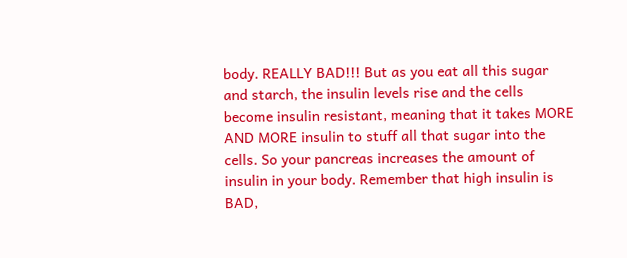body. REALLY BAD!!! But as you eat all this sugar and starch, the insulin levels rise and the cells become insulin resistant, meaning that it takes MORE AND MORE insulin to stuff all that sugar into the cells. So your pancreas increases the amount of insulin in your body. Remember that high insulin is BAD,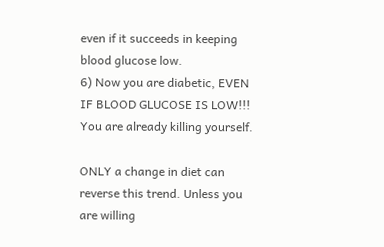even if it succeeds in keeping blood glucose low.
6) Now you are diabetic, EVEN IF BLOOD GLUCOSE IS LOW!!! You are already killing yourself.

ONLY a change in diet can reverse this trend. Unless you are willing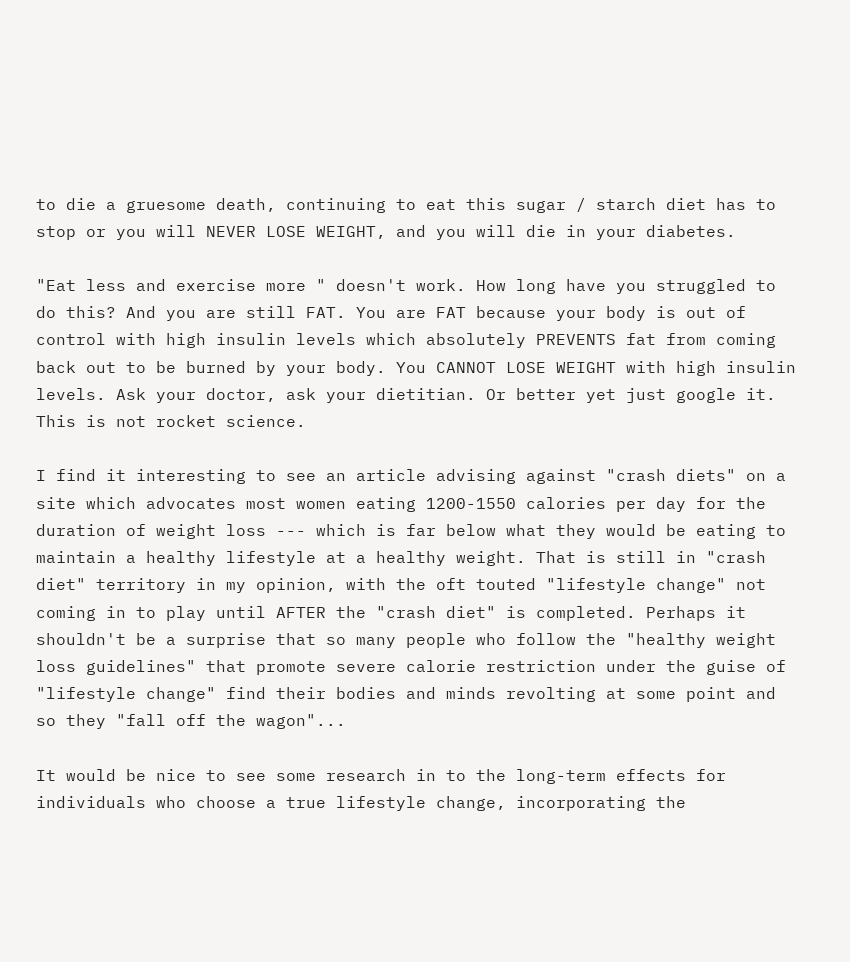to die a gruesome death, continuing to eat this sugar / starch diet has to stop or you will NEVER LOSE WEIGHT, and you will die in your diabetes.

"Eat less and exercise more " doesn't work. How long have you struggled to do this? And you are still FAT. You are FAT because your body is out of control with high insulin levels which absolutely PREVENTS fat from coming back out to be burned by your body. You CANNOT LOSE WEIGHT with high insulin levels. Ask your doctor, ask your dietitian. Or better yet just google it. This is not rocket science.

I find it interesting to see an article advising against "crash diets" on a site which advocates most women eating 1200-1550 calories per day for the duration of weight loss --- which is far below what they would be eating to maintain a healthy lifestyle at a healthy weight. That is still in "crash diet" territory in my opinion, with the oft touted "lifestyle change" not coming in to play until AFTER the "crash diet" is completed. Perhaps it shouldn't be a surprise that so many people who follow the "healthy weight loss guidelines" that promote severe calorie restriction under the guise of "lifestyle change" find their bodies and minds revolting at some point and so they "fall off the wagon"...

It would be nice to see some research in to the long-term effects for individuals who choose a true lifestyle change, incorporating the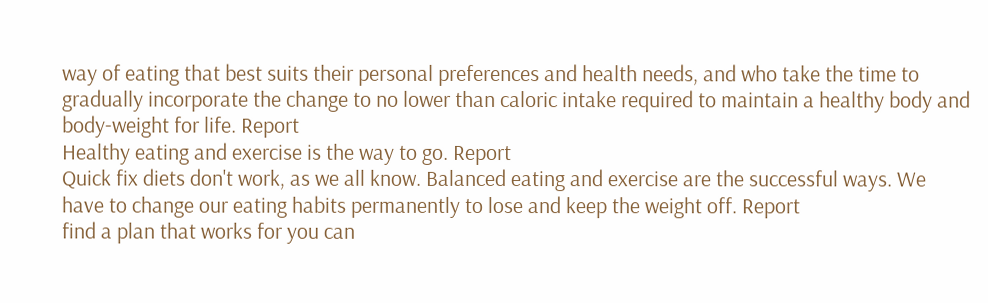way of eating that best suits their personal preferences and health needs, and who take the time to gradually incorporate the change to no lower than caloric intake required to maintain a healthy body and body-weight for life. Report
Healthy eating and exercise is the way to go. Report
Quick fix diets don't work, as we all know. Balanced eating and exercise are the successful ways. We have to change our eating habits permanently to lose and keep the weight off. Report
find a plan that works for you can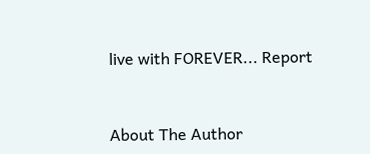live with FOREVER... Report


About The Author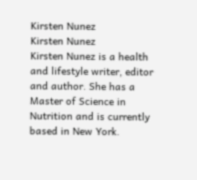Kirsten Nunez
Kirsten Nunez
Kirsten Nunez is a health and lifestyle writer, editor and author. She has a Master of Science in Nutrition and is currently based in New York.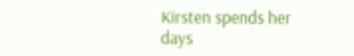Kirsten spends her days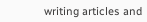writing articles and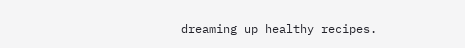dreaming up healthy recipes.